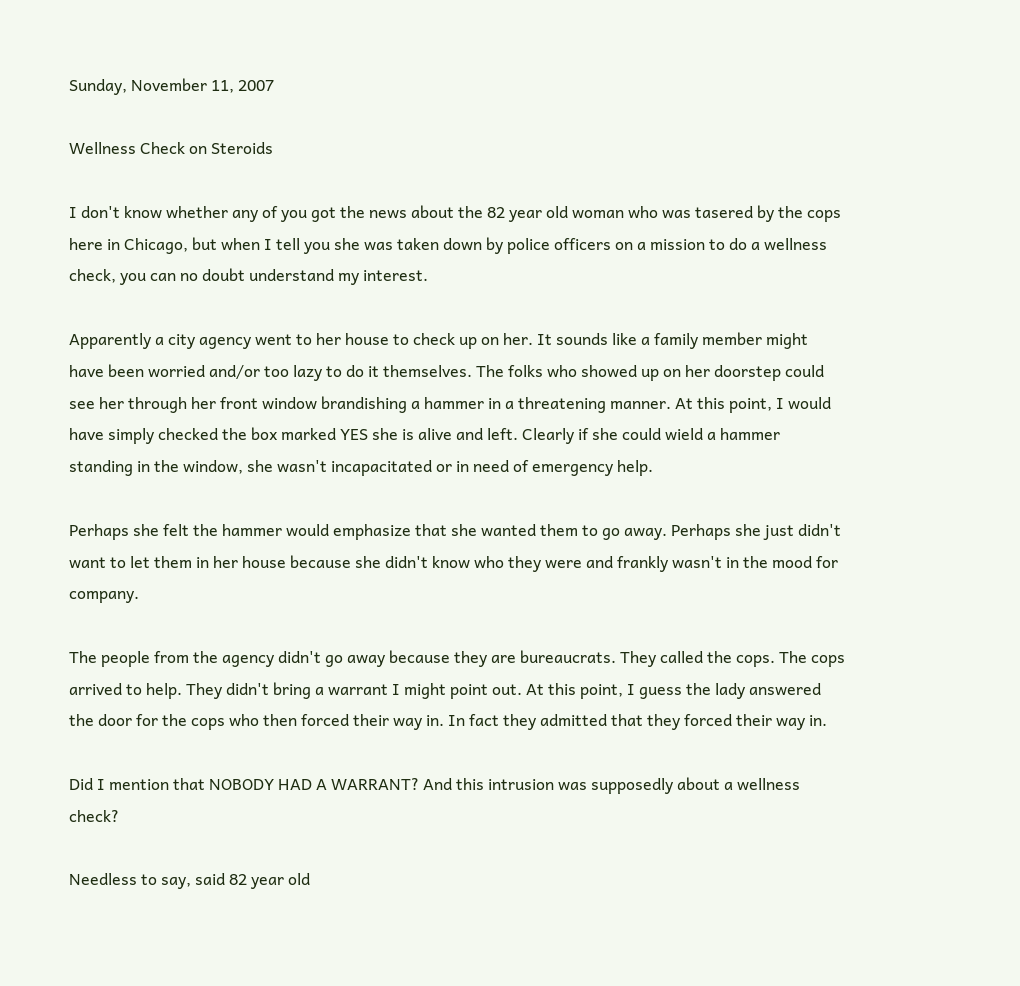Sunday, November 11, 2007

Wellness Check on Steroids

I don't know whether any of you got the news about the 82 year old woman who was tasered by the cops here in Chicago, but when I tell you she was taken down by police officers on a mission to do a wellness check, you can no doubt understand my interest.

Apparently a city agency went to her house to check up on her. It sounds like a family member might have been worried and/or too lazy to do it themselves. The folks who showed up on her doorstep could see her through her front window brandishing a hammer in a threatening manner. At this point, I would have simply checked the box marked YES she is alive and left. Clearly if she could wield a hammer standing in the window, she wasn't incapacitated or in need of emergency help.

Perhaps she felt the hammer would emphasize that she wanted them to go away. Perhaps she just didn't want to let them in her house because she didn't know who they were and frankly wasn't in the mood for company.

The people from the agency didn't go away because they are bureaucrats. They called the cops. The cops arrived to help. They didn't bring a warrant I might point out. At this point, I guess the lady answered the door for the cops who then forced their way in. In fact they admitted that they forced their way in.

Did I mention that NOBODY HAD A WARRANT? And this intrusion was supposedly about a wellness check?

Needless to say, said 82 year old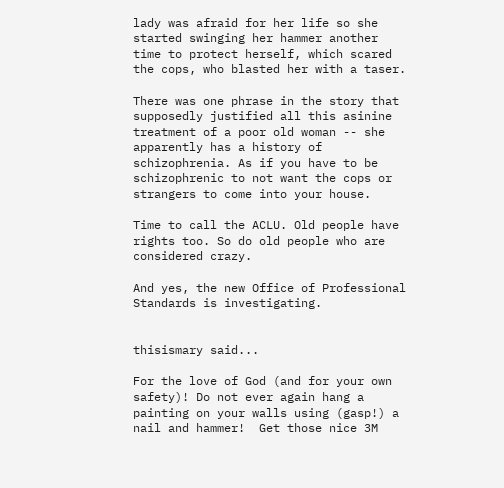lady was afraid for her life so she started swinging her hammer another time to protect herself, which scared the cops, who blasted her with a taser.

There was one phrase in the story that supposedly justified all this asinine treatment of a poor old woman -- she apparently has a history of schizophrenia. As if you have to be schizophrenic to not want the cops or strangers to come into your house.

Time to call the ACLU. Old people have rights too. So do old people who are considered crazy.

And yes, the new Office of Professional Standards is investigating.


thisismary said...

For the love of God (and for your own safety)! Do not ever again hang a painting on your walls using (gasp!) a nail and hammer!  Get those nice 3M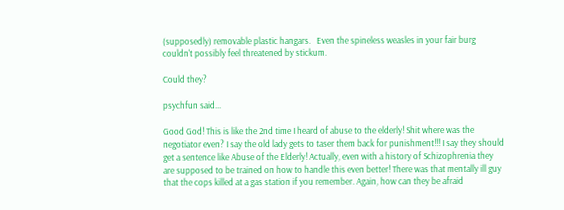(supposedly) removable plastic hangars.   Even the spineless weasles in your fair burg couldn't possibly feel threatened by stickum.

Could they?

psychfun said...

Good God! This is like the 2nd time I heard of abuse to the elderly! Shit where was the negotiator even? I say the old lady gets to taser them back for punishment!!! I say they should get a sentence like Abuse of the Elderly! Actually, even with a history of Schizophrenia they are supposed to be trained on how to handle this even better! There was that mentally ill guy that the cops killed at a gas station if you remember. Again, how can they be afraid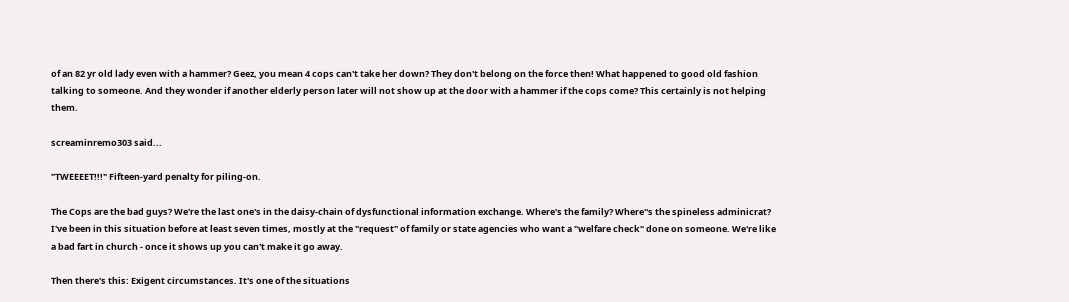of an 82 yr old lady even with a hammer? Geez, you mean 4 cops can't take her down? They don't belong on the force then! What happened to good old fashion talking to someone. And they wonder if another elderly person later will not show up at the door with a hammer if the cops come? This certainly is not helping them.

screaminremo303 said...

"TWEEEET!!!" Fifteen-yard penalty for piling-on.

The Cops are the bad guys? We're the last one's in the daisy-chain of dysfunctional information exchange. Where's the family? Where''s the spineless adminicrat? I've been in this situation before at least seven times, mostly at the "request" of family or state agencies who want a "welfare check" done on someone. We're like a bad fart in church - once it shows up you can't make it go away.

Then there's this: Exigent circumstances. It's one of the situations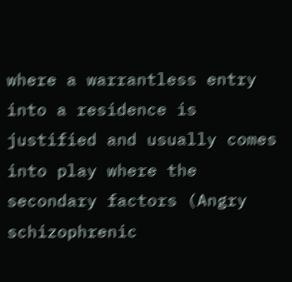where a warrantless entry into a residence is justified and usually comes into play where the secondary factors (Angry schizophrenic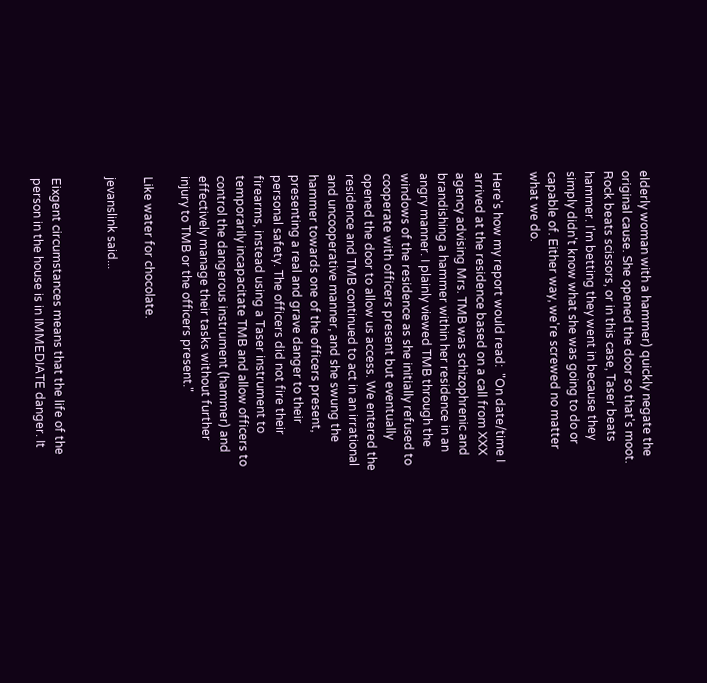elderly woman with a hammer) quickly negate the original cause. She opened the door so that's moot. Rock beats scissors, or in this case, Taser beats hammer. I'm betting they went in because they simply didn't know what she was going to do or capable of. Either way, we're screwed no matter what we do.

Here's how my report would read:  "On date/time I arrived at the residence based on a call from XXX agency advising Mrs. TMB was schizophrenic and brandishing a hammer within her residence in an angry manner. I plainly viewed TMB through the windows of the residence as she initially refused to cooperate with officers present but eventually opened the door to allow us access. We entered the residence and TMB continued to act in an irrational and uncooperative manner, and she swung the hammer towards one of the officers present, presenting a real and grave danger to their personal safety. The officers did not fire their firearms, instead using a Taser instrument to temporarily incapacitate TMB and allow officers to control the dangerous instrument (hammer) and effectively manage their tasks without further injury to TMB or the officers present."

Like water for chocolate.

jevanslink said...


Eixgent circumstances means that the life of the person in the house is in IMMEDIATE danger. It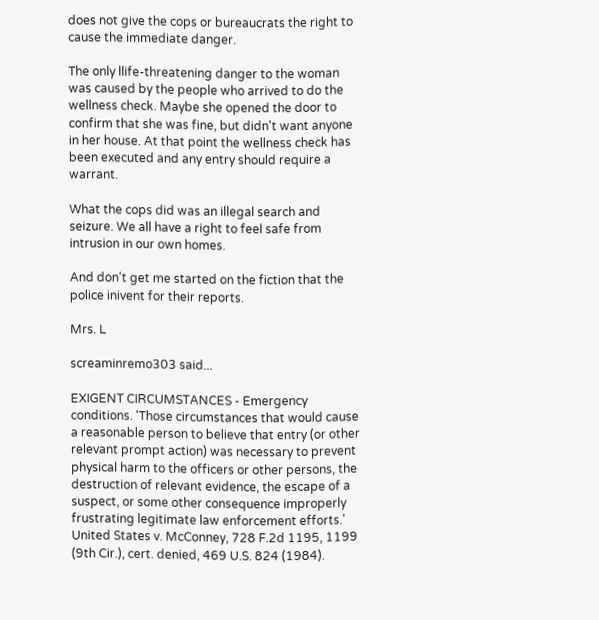does not give the cops or bureaucrats the right to cause the immediate danger.

The only llife-threatening danger to the woman was caused by the people who arrived to do the wellness check. Maybe she opened the door to confirm that she was fine, but didn't want anyone in her house. At that point the wellness check has been executed and any entry should require a warrant.

What the cops did was an illegal search and seizure. We all have a right to feel safe from intrusion in our own homes.

And don't get me started on the fiction that the police inivent for their reports.

Mrs. L

screaminremo303 said...

EXIGENT CIRCUMSTANCES - Emergency conditions. 'Those circumstances that would cause a reasonable person to believe that entry (or other relevant prompt action) was necessary to prevent physical harm to the officers or other persons, the destruction of relevant evidence, the escape of a suspect, or some other consequence improperly frustrating legitimate law enforcement efforts.' United States v. McConney, 728 F.2d 1195, 1199 (9th Cir.), cert. denied, 469 U.S. 824 (1984).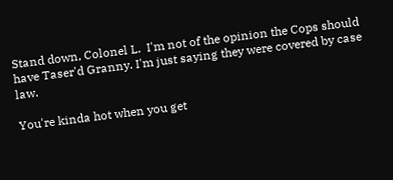Stand down, Colonel L.  I'm not of the opinion the Cops should have Taser'd Granny. I'm just saying they were covered by case law.

You're kinda hot when you get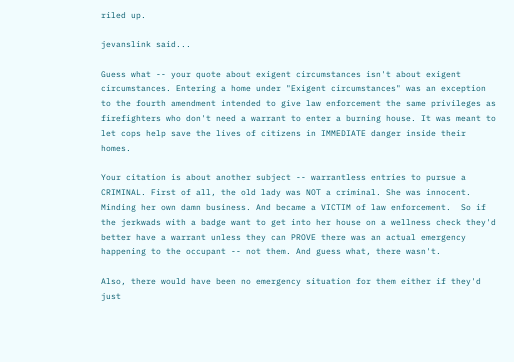riled up.

jevanslink said...

Guess what -- your quote about exigent circumstances isn't about exigent circumstances. Entering a home under "Exigent circumstances" was an exception to the fourth amendment intended to give law enforcement the same privileges as firefighters who don't need a warrant to enter a burning house. It was meant to let cops help save the lives of citizens in IMMEDIATE danger inside their homes.

Your citation is about another subject -- warrantless entries to pursue a CRIMINAL. First of all, the old lady was NOT a criminal. She was innocent. Minding her own damn business. And became a VICTIM of law enforcement.  So if the jerkwads with a badge want to get into her house on a wellness check they'd better have a warrant unless they can PROVE there was an actual emergency happening to the occupant -- not them. And guess what, there wasn't.

Also, there would have been no emergency situation for them either if they'd just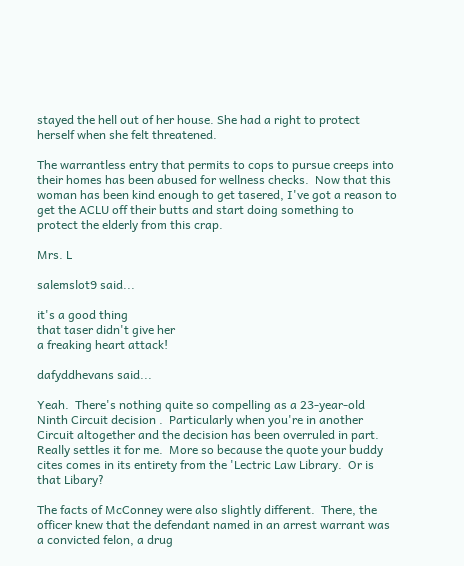stayed the hell out of her house. She had a right to protect herself when she felt threatened.

The warrantless entry that permits to cops to pursue creeps into their homes has been abused for wellness checks.  Now that this woman has been kind enough to get tasered, I've got a reason to get the ACLU off their butts and start doing something to protect the elderly from this crap.

Mrs. L

salemslot9 said...

it's a good thing
that taser didn't give her
a freaking heart attack!

dafyddhevans said...

Yeah.  There's nothing quite so compelling as a 23-year-old Ninth Circuit decision .  Particularly when you're in another Circuit altogether and the decision has been overruled in part.  Really settles it for me.  More so because the quote your buddy cites comes in its entirety from the 'Lectric Law Library.  Or is that Libary?

The facts of McConney were also slightly different.  There, the officer knew that the defendant named in an arrest warrant was a convicted felon, a drug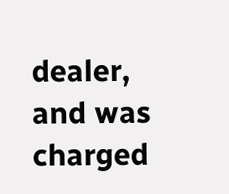dealer, and was charged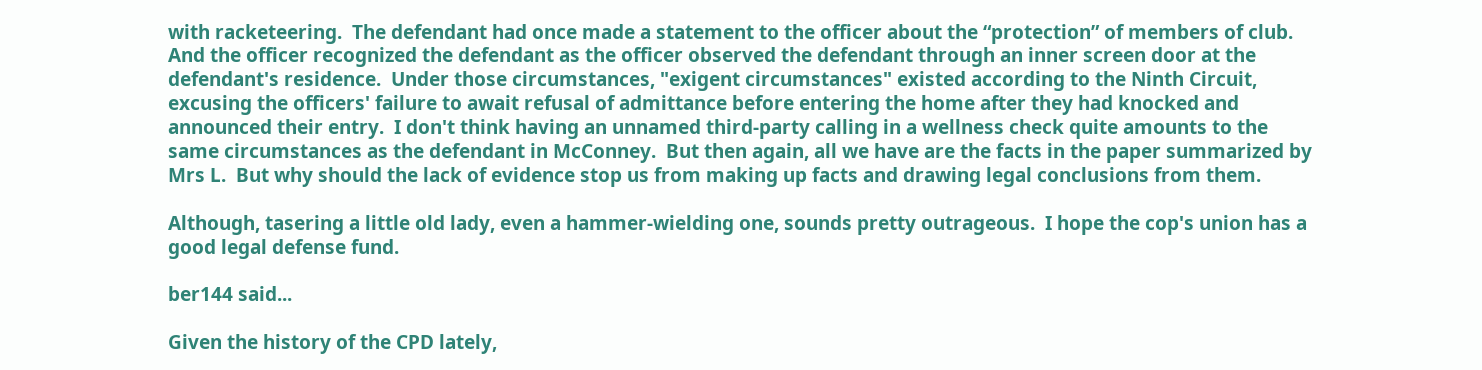with racketeering.  The defendant had once made a statement to the officer about the “protection” of members of club.  And the officer recognized the defendant as the officer observed the defendant through an inner screen door at the defendant's residence.  Under those circumstances, "exigent circumstances" existed according to the Ninth Circuit, excusing the officers' failure to await refusal of admittance before entering the home after they had knocked and announced their entry.  I don't think having an unnamed third-party calling in a wellness check quite amounts to the same circumstances as the defendant in McConney.  But then again, all we have are the facts in the paper summarized by Mrs L.  But why should the lack of evidence stop us from making up facts and drawing legal conclusions from them.

Although, tasering a little old lady, even a hammer-wielding one, sounds pretty outrageous.  I hope the cop's union has a good legal defense fund.

ber144 said...

Given the history of the CPD lately,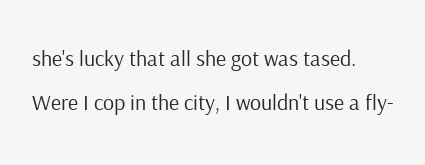she's lucky that all she got was tased. Were I cop in the city, I wouldn't use a fly-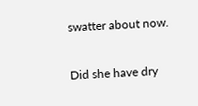swatter about now.

Did she have dry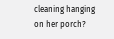cleaning hanging on her porch?